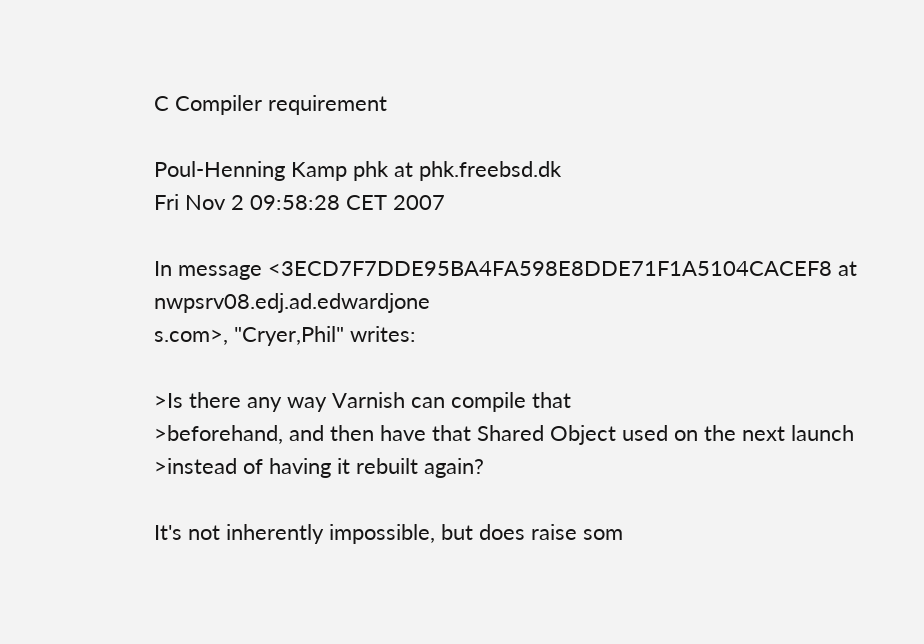C Compiler requirement

Poul-Henning Kamp phk at phk.freebsd.dk
Fri Nov 2 09:58:28 CET 2007

In message <3ECD7F7DDE95BA4FA598E8DDE71F1A5104CACEF8 at nwpsrv08.edj.ad.edwardjone
s.com>, "Cryer,Phil" writes:

>Is there any way Varnish can compile that
>beforehand, and then have that Shared Object used on the next launch
>instead of having it rebuilt again?

It's not inherently impossible, but does raise som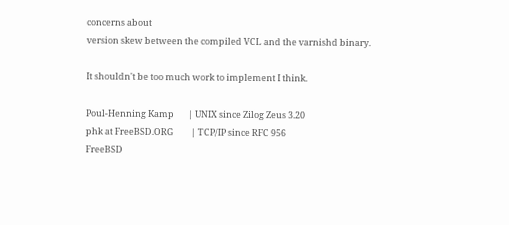concerns about
version skew between the compiled VCL and the varnishd binary.

It shouldn't be too much work to implement I think.

Poul-Henning Kamp       | UNIX since Zilog Zeus 3.20
phk at FreeBSD.ORG         | TCP/IP since RFC 956
FreeBSD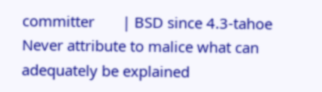committer       | BSD since 4.3-tahoe
Never attribute to malice what can adequately be explained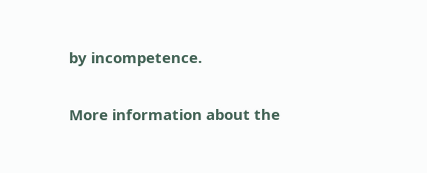by incompetence.

More information about the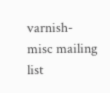varnish-misc mailing list